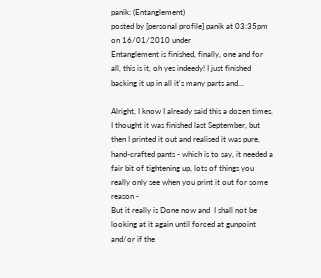panik: (Entanglement)
posted by [personal profile] panik at 03:35pm on 16/01/2010 under
Entanglement is finished, finally, one and for all, this is it, oh yes indeedy! I just finished backing it up in all it's many parts and...

Alright, I know I already said this a dozen times. I thought it was finished last September, but then I printed it out and realised it was pure, hand-crafted pants - which is to say, it needed a fair bit of tightening up, lots of things you really only see when you print it out for some reason -
But it really is Done now and  I shall not be looking at it again until forced at gunpoint and/or if the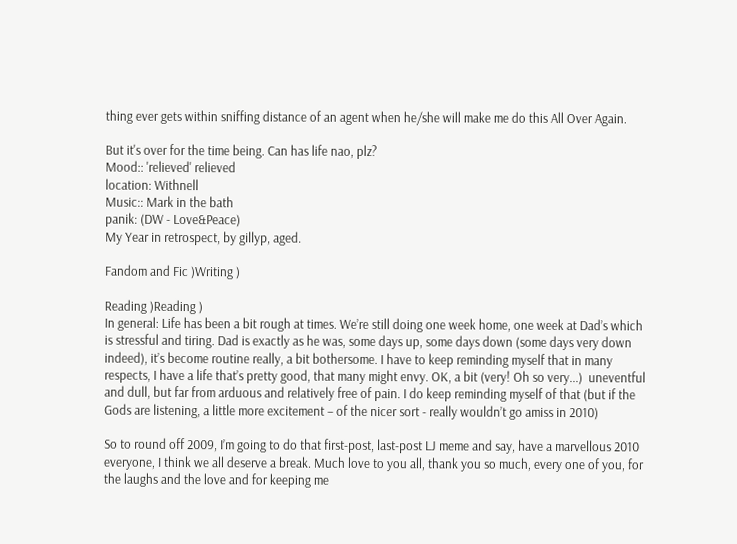thing ever gets within sniffing distance of an agent when he/she will make me do this All Over Again.

But it's over for the time being. Can has life nao, plz?
Mood:: 'relieved' relieved
location: Withnell
Music:: Mark in the bath
panik: (DW - Love&Peace)
My Year in retrospect, by gillyp, aged.

Fandom and Fic )Writing )

Reading )Reading )
In general: Life has been a bit rough at times. We’re still doing one week home, one week at Dad’s which is stressful and tiring. Dad is exactly as he was, some days up, some days down (some days very down indeed), it’s become routine really, a bit bothersome. I have to keep reminding myself that in many respects, I have a life that’s pretty good, that many might envy. OK, a bit (very! Oh so very...)  uneventful and dull, but far from arduous and relatively free of pain. I do keep reminding myself of that (but if the Gods are listening, a little more excitement – of the nicer sort - really wouldn’t go amiss in 2010)

So to round off 2009, I’m going to do that first-post, last-post LJ meme and say, have a marvellous 2010 everyone, I think we all deserve a break. Much love to you all, thank you so much, every one of you, for the laughs and the love and for keeping me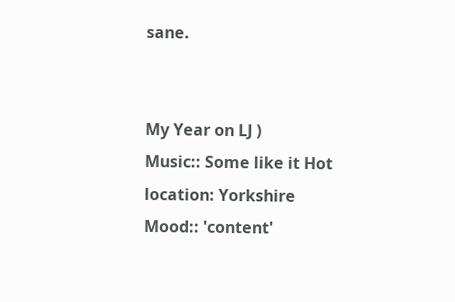sane.


My Year on LJ )
Music:: Some like it Hot
location: Yorkshire
Mood:: 'content'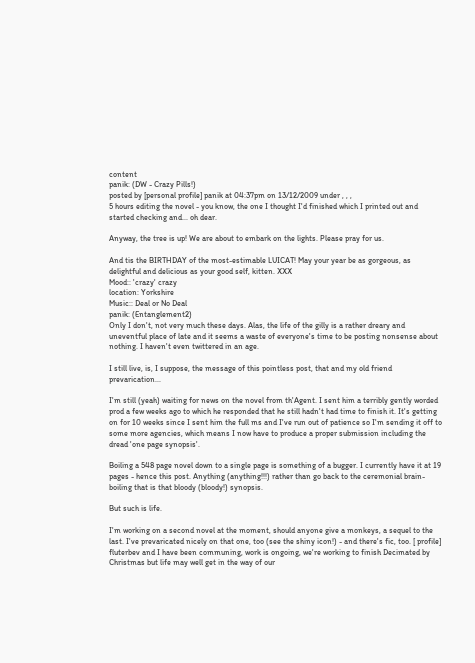content
panik: (DW - Crazy Pills!)
posted by [personal profile] panik at 04:37pm on 13/12/2009 under , , ,
5 hours editing the novel - you know, the one I thought I'd finished which I printed out and started checking and... oh dear.

Anyway, the tree is up! We are about to embark on the lights. Please pray for us.

And tis the BIRTHDAY of the most-estimable LUICAT! May your year be as gorgeous, as delightful and delicious as your good self, kitten. XXX
Mood:: 'crazy' crazy
location: Yorkshire
Music:: Deal or No Deal
panik: (Entanglement2)
Only I don't, not very much these days. Alas, the life of the gilly is a rather dreary and uneventful place of late and it seems a waste of everyone's time to be posting nonsense about nothing. I haven't even twittered in an age.

I still live, is, I suppose, the message of this pointless post, that and my old friend prevarication...

I'm still (yeah) waiting for news on the novel from th'Agent. I sent him a terribly gently worded prod a few weeks ago to which he responded that he still hadn't had time to finish it. It's getting on for 10 weeks since I sent him the full ms and I've run out of patience so I'm sending it off to some more agencies, which means I now have to produce a proper submission including the dread 'one page synopsis'.

Boiling a 548 page novel down to a single page is something of a bugger. I currently have it at 19 pages - hence this post. Anything (anything!!!) rather than go back to the ceremonial brain-boiling that is that bloody (bloody!) synopsis.

But such is life.

I'm working on a second novel at the moment, should anyone give a monkeys, a sequel to the last. I've prevaricated nicely on that one, too (see the shiny icon!) - and there's fic, too. [ profile] fluterbev and I have been communing, work is ongoing, we're working to finish Decimated by Christmas but life may well get in the way of our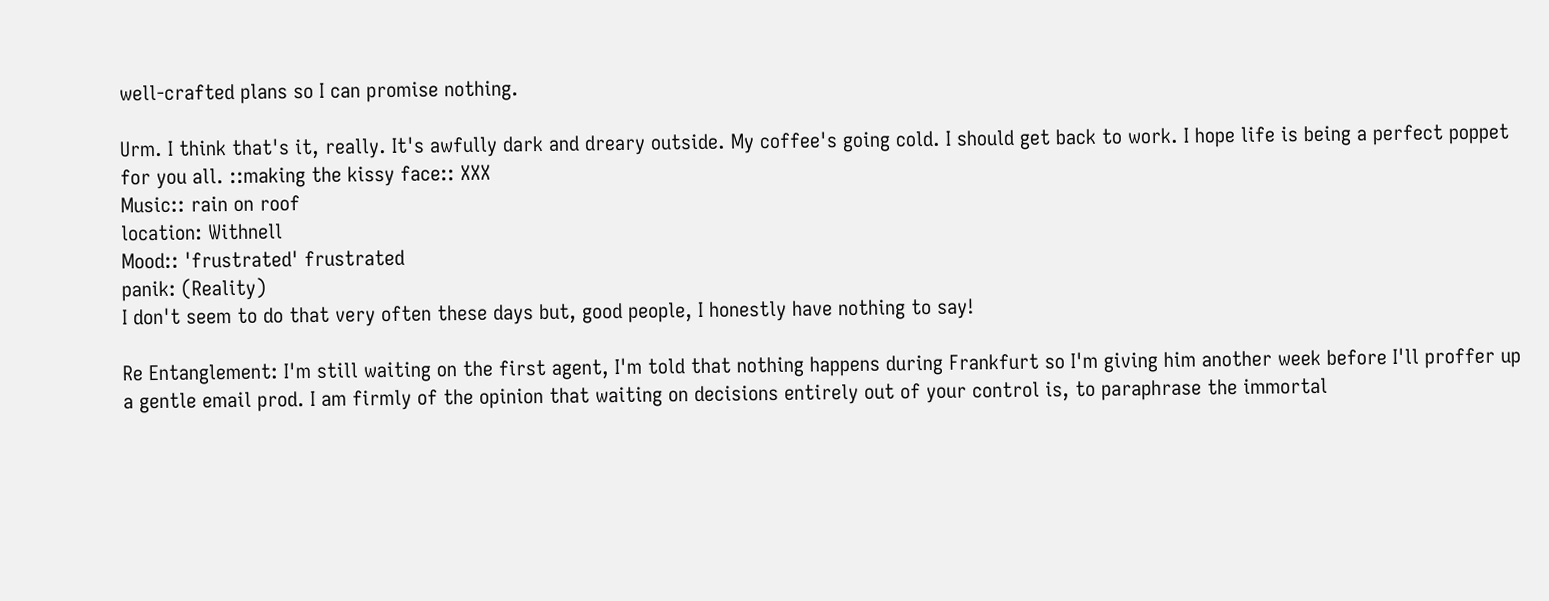well-crafted plans so I can promise nothing.

Urm. I think that's it, really. It's awfully dark and dreary outside. My coffee's going cold. I should get back to work. I hope life is being a perfect poppet for you all. ::making the kissy face:: XXX
Music:: rain on roof
location: Withnell
Mood:: 'frustrated' frustrated
panik: (Reality)
I don't seem to do that very often these days but, good people, I honestly have nothing to say!

Re Entanglement: I'm still waiting on the first agent, I'm told that nothing happens during Frankfurt so I'm giving him another week before I'll proffer up a gentle email prod. I am firmly of the opinion that waiting on decisions entirely out of your control is, to paraphrase the immortal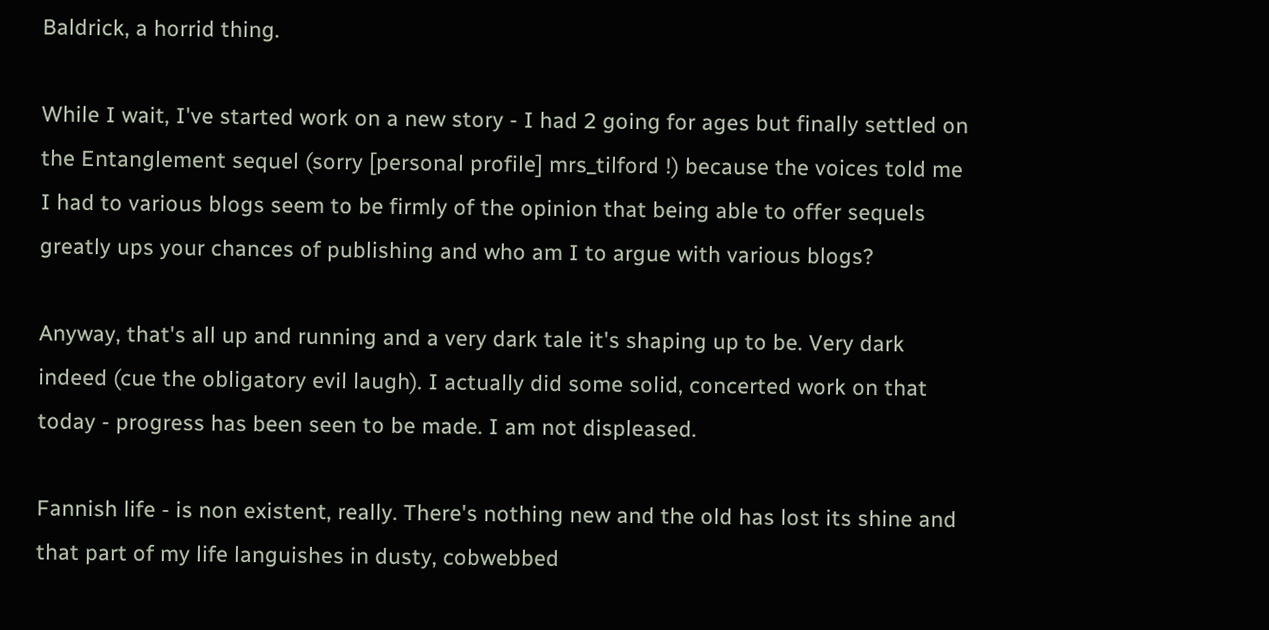Baldrick, a horrid thing.

While I wait, I've started work on a new story - I had 2 going for ages but finally settled on the Entanglement sequel (sorry [personal profile] mrs_tilford !) because the voices told me I had to various blogs seem to be firmly of the opinion that being able to offer sequels greatly ups your chances of publishing and who am I to argue with various blogs?

Anyway, that's all up and running and a very dark tale it's shaping up to be. Very dark indeed (cue the obligatory evil laugh). I actually did some solid, concerted work on that today - progress has been seen to be made. I am not displeased.

Fannish life - is non existent, really. There's nothing new and the old has lost its shine and that part of my life languishes in dusty, cobwebbed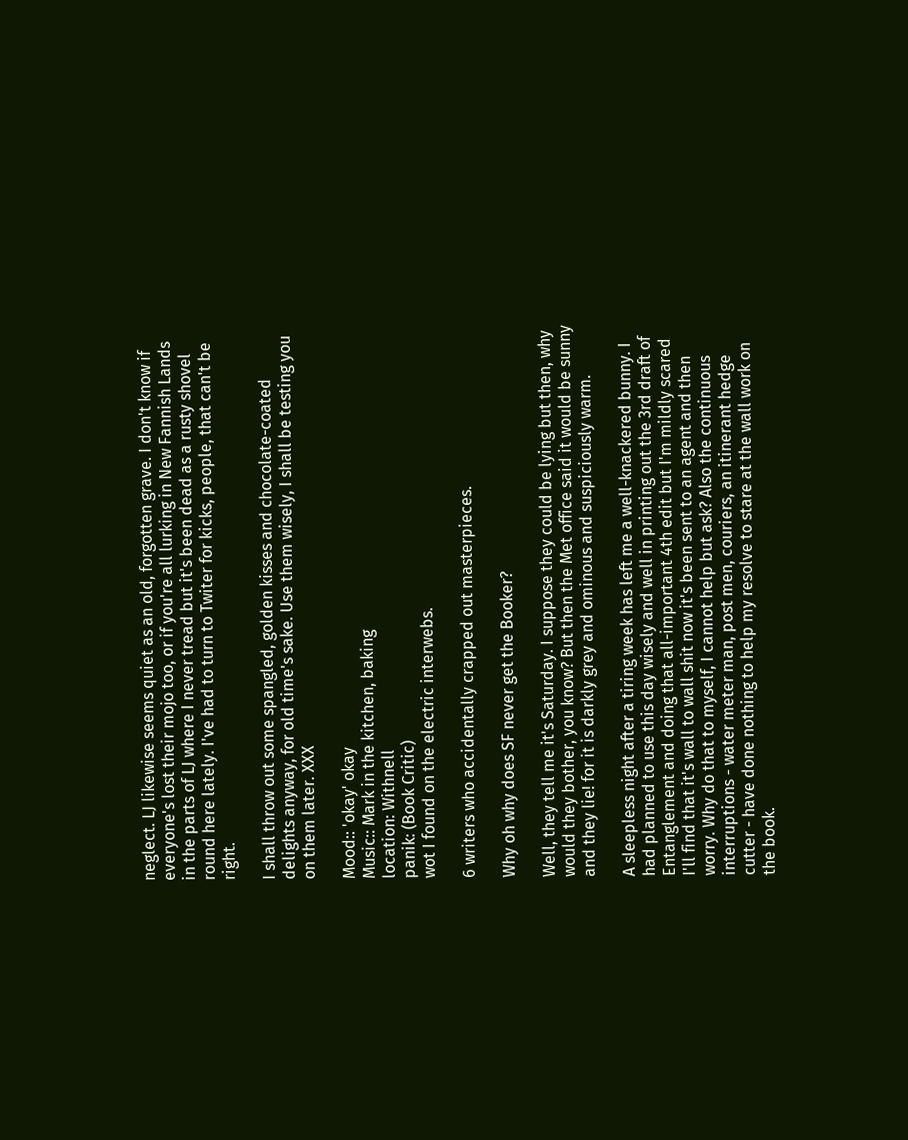neglect. LJ likewise seems quiet as an old, forgotten grave. I don't know if everyone's lost their mojo too, or if you're all lurking in New Fannish Lands in the parts of LJ where I never tread but it's been dead as a rusty shovel round here lately. I've had to turn to Twiter for kicks, people, that can't be right.

I shall throw out some spangled, golden kisses and chocolate-coated delights anyway, for old time's sake. Use them wisely, I shall be testing you on them later. XXX

Mood:: 'okay' okay
Music:: Mark in the kitchen, baking
location: Withnell
panik: (Book Critic)
wot I found on the electric interwebs.

6 writers who accidentally crapped out masterpieces.

Why oh why does SF never get the Booker?

Well, they tell me it's Saturday. I suppose they could be lying but then, why would they bother, you know? But then the Met office said it would be sunny and they lie! for it is darkly grey and ominous and suspiciously warm.

A sleepless night after a tiring week has left me a well-knackered bunny. I had planned to use this day wisely and well in printing out the 3rd draft of Entanglement and doing that all-important 4th edit but I'm mildly scared I'll find that it's wall to wall shit now it's been sent to an agent and then worry. Why do that to myself, I cannot help but ask? Also the continuous interruptions - water meter man, post men, couriers, an itinerant hedge cutter - have done nothing to help my resolve to stare at the wall work on the book.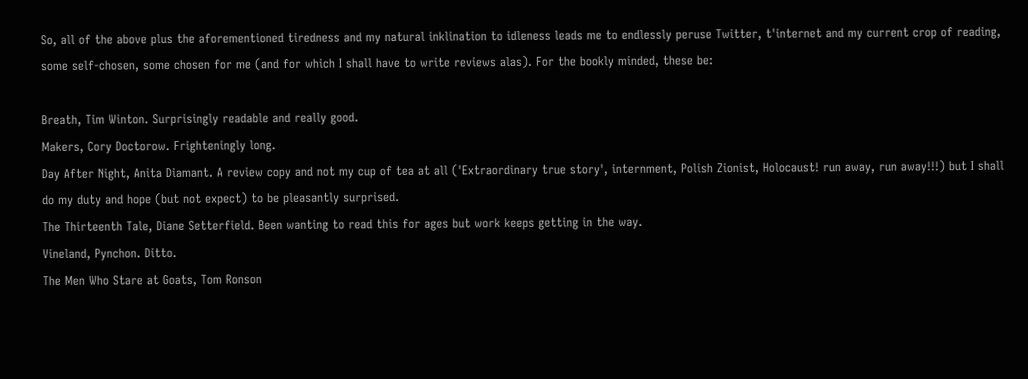So, all of the above plus the aforementioned tiredness and my natural inklination to idleness leads me to endlessly peruse Twitter, t'internet and my current crop of reading, some self-chosen, some chosen for me (and for which I shall have to write reviews alas). For the bookly minded, these be:

Breath, Tim Winton. Surprisingly readable and really good.
Makers, Cory Doctorow. Frighteningly long.
Day After Night, Anita Diamant. A review copy and not my cup of tea at all ('Extraordinary true story', internment, Polish Zionist, Holocaust! run away, run away!!!) but I shall do my duty and hope (but not expect) to be pleasantly surprised.
The Thirteenth Tale, Diane Setterfield. Been wanting to read this for ages but work keeps getting in the way.
Vineland, Pynchon. Ditto.
The Men Who Stare at Goats, Tom Ronson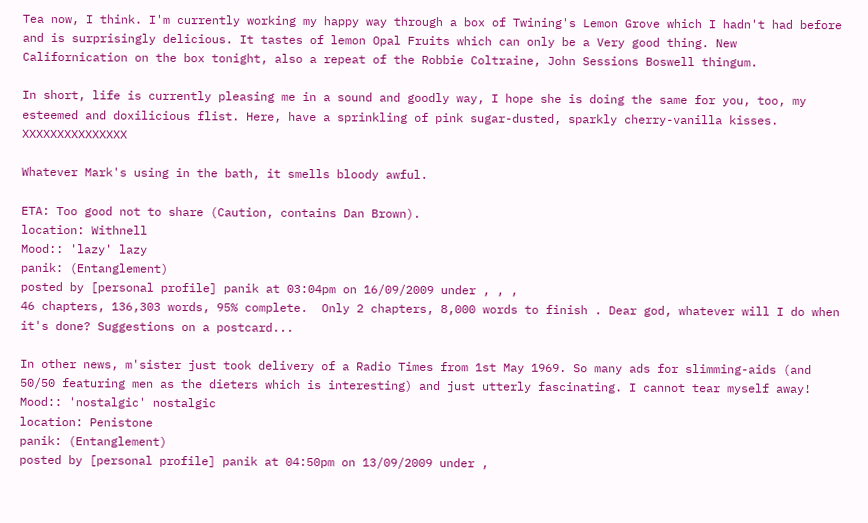Tea now, I think. I'm currently working my happy way through a box of Twining's Lemon Grove which I hadn't had before and is surprisingly delicious. It tastes of lemon Opal Fruits which can only be a Very good thing. New Californication on the box tonight, also a repeat of the Robbie Coltraine, John Sessions Boswell thingum.

In short, life is currently pleasing me in a sound and goodly way, I hope she is doing the same for you, too, my esteemed and doxilicious flist. Here, have a sprinkling of pink sugar-dusted, sparkly cherry-vanilla kisses. XXXXXXXXXXXXXXX

Whatever Mark's using in the bath, it smells bloody awful.

ETA: Too good not to share (Caution, contains Dan Brown).
location: Withnell
Mood:: 'lazy' lazy
panik: (Entanglement)
posted by [personal profile] panik at 03:04pm on 16/09/2009 under , , ,
46 chapters, 136,303 words, 95% complete.  Only 2 chapters, 8,000 words to finish . Dear god, whatever will I do when it's done? Suggestions on a postcard...

In other news, m'sister just took delivery of a Radio Times from 1st May 1969. So many ads for slimming-aids (and 50/50 featuring men as the dieters which is interesting) and just utterly fascinating. I cannot tear myself away!
Mood:: 'nostalgic' nostalgic
location: Penistone
panik: (Entanglement)
posted by [personal profile] panik at 04:50pm on 13/09/2009 under ,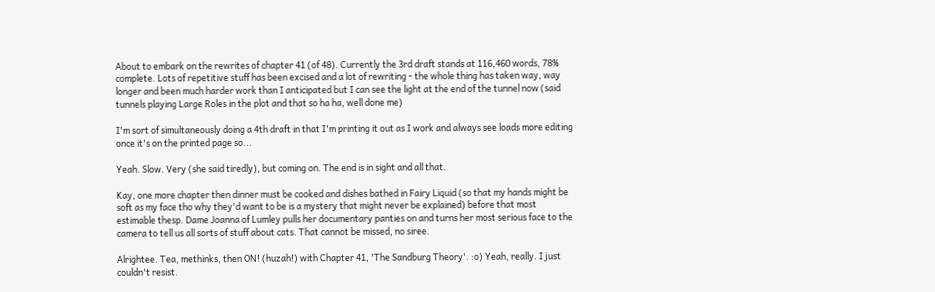About to embark on the rewrites of chapter 41 (of 48). Currently the 3rd draft stands at 116,460 words, 78% complete. Lots of repetitive stuff has been excised and a lot of rewriting - the whole thing has taken way, way longer and been much harder work than I anticipated but I can see the light at the end of the tunnel now (said tunnels playing Large Roles in the plot and that so ha ha, well done me)

I'm sort of simultaneously doing a 4th draft in that I'm printing it out as I work and always see loads more editing once it's on the printed page so...

Yeah. Slow. Very (she said tiredly), but coming on. The end is in sight and all that.

Kay, one more chapter then dinner must be cooked and dishes bathed in Fairy Liquid (so that my hands might be soft as my face tho why they'd want to be is a mystery that might never be explained) before that most estimable thesp. Dame Joanna of Lumley pulls her documentary panties on and turns her most serious face to the camera to tell us all sorts of stuff about cats. That cannot be missed, no siree.

Alrightee. Tea, methinks, then ON! (huzah!) with Chapter 41, 'The Sandburg Theory'. :o) Yeah, really. I just couldn't resist.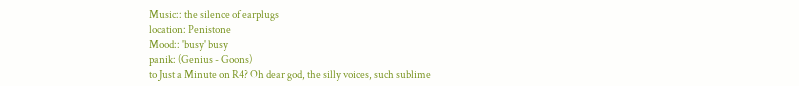Music:: the silence of earplugs
location: Penistone
Mood:: 'busy' busy
panik: (Genius - Goons)
to Just a Minute on R4? Oh dear god, the silly voices, such sublime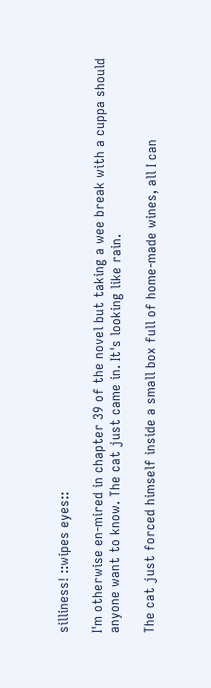silliness! ::wipes eyes::

I'm otherwise en-mired in chapter 39 of the novel but taking a wee break with a cuppa should anyone want to know. The cat just came in. It's looking like rain.

The cat just forced himself inside a small box full of home-made wines, all I can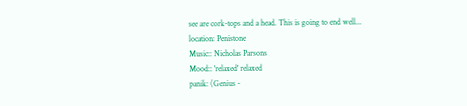see are cork-tops and a head. This is going to end well...
location: Penistone
Music:: Nicholas Parsons
Mood:: 'relaxed' relaxed
panik: (Genius -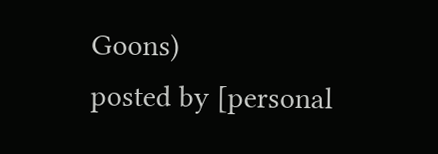Goons)
posted by [personal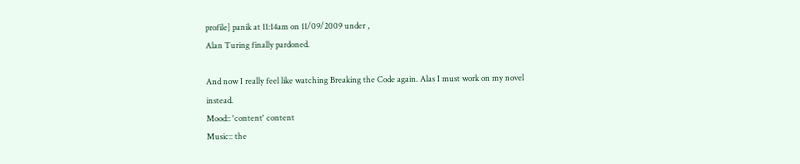profile] panik at 11:14am on 11/09/2009 under ,
Alan Turing finally pardoned.

And now I really feel like watching Breaking the Code again. Alas I must work on my novel instead.
Mood:: 'content' content
Music:: the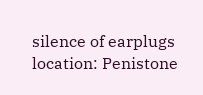silence of earplugs
location: Penistone